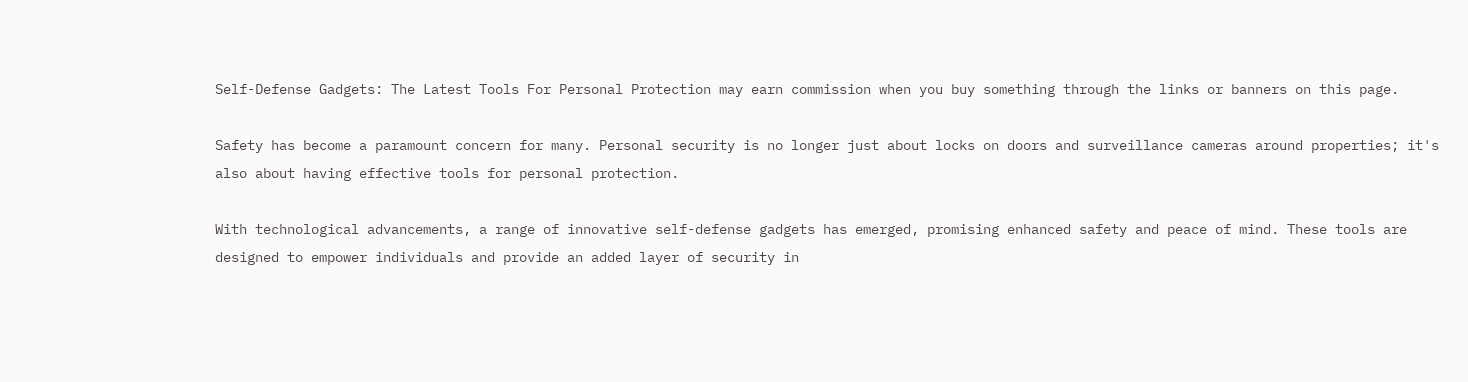Self-Defense Gadgets: The Latest Tools For Personal Protection may earn commission when you buy something through the links or banners on this page.

Safety has become a paramount concern for many. Personal security is no longer just about locks on doors and surveillance cameras around properties; it's also about having effective tools for personal protection.

With technological advancements, a range of innovative self-defense gadgets has emerged, promising enhanced safety and peace of mind. These tools are designed to empower individuals and provide an added layer of security in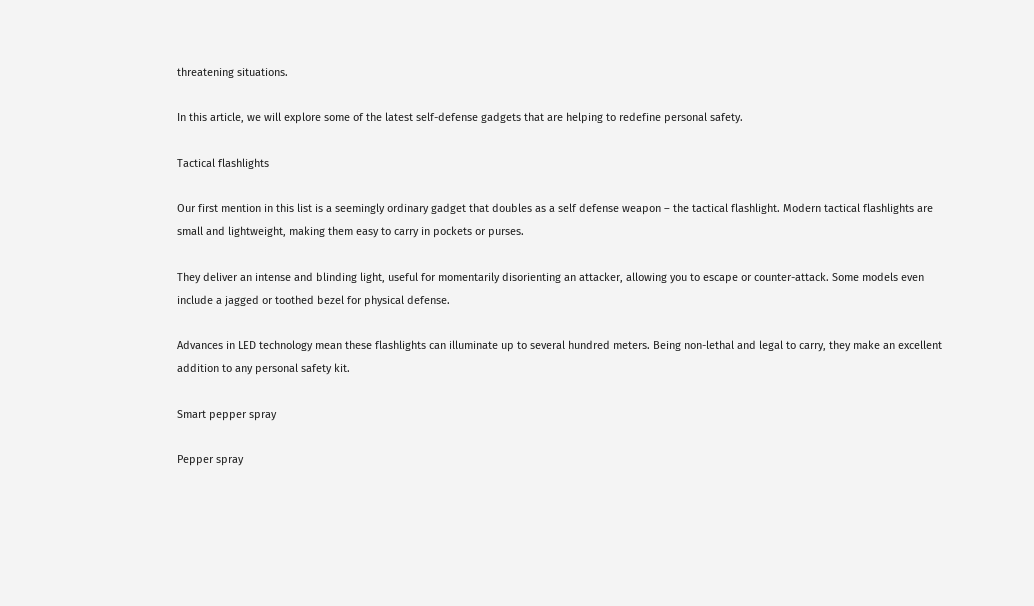threatening situations.

In this article, we will explore some of the latest self-defense gadgets that are helping to redefine personal safety.

Tactical flashlights

Our first mention in this list is a seemingly ordinary gadget that doubles as a self defense weapon – the tactical flashlight. Modern tactical flashlights are small and lightweight, making them easy to carry in pockets or purses.

They deliver an intense and blinding light, useful for momentarily disorienting an attacker, allowing you to escape or counter-attack. Some models even include a jagged or toothed bezel for physical defense.

Advances in LED technology mean these flashlights can illuminate up to several hundred meters. Being non-lethal and legal to carry, they make an excellent addition to any personal safety kit.

Smart pepper spray

Pepper spray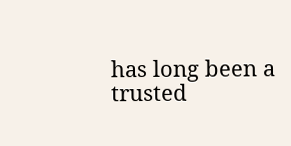has long been a trusted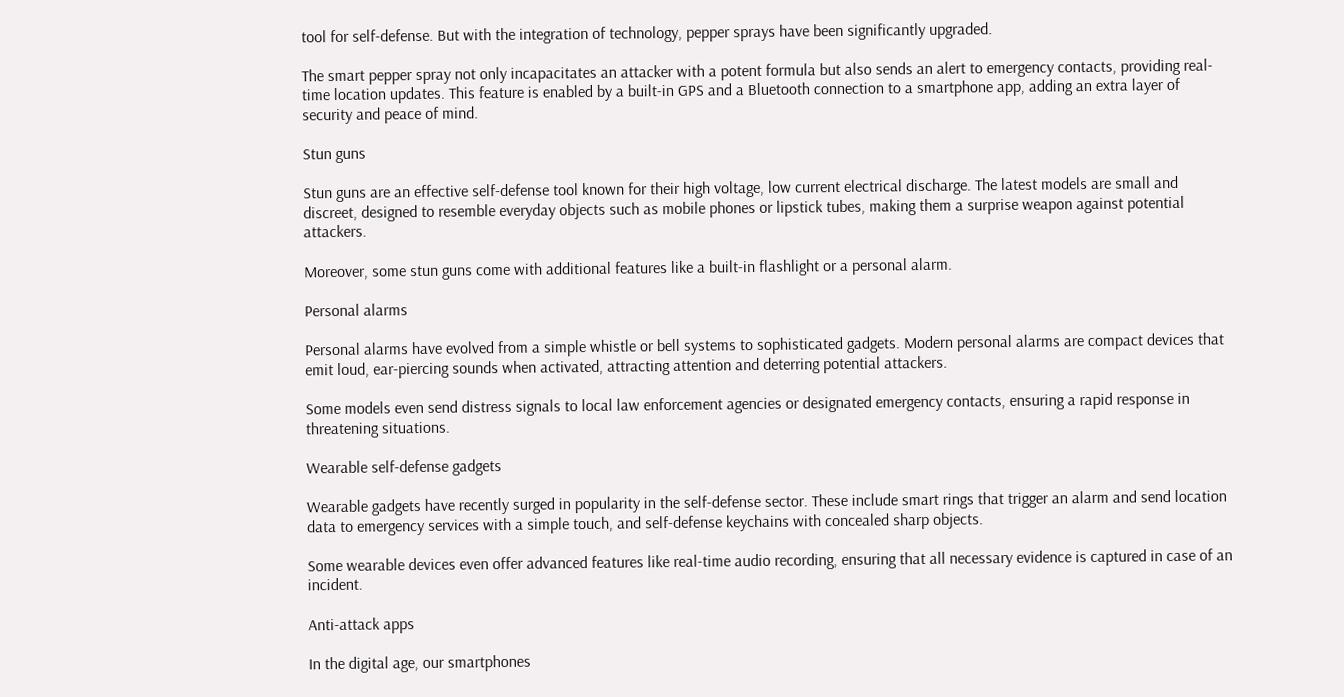tool for self-defense. But with the integration of technology, pepper sprays have been significantly upgraded.

The smart pepper spray not only incapacitates an attacker with a potent formula but also sends an alert to emergency contacts, providing real-time location updates. This feature is enabled by a built-in GPS and a Bluetooth connection to a smartphone app, adding an extra layer of security and peace of mind.

Stun guns

Stun guns are an effective self-defense tool known for their high voltage, low current electrical discharge. The latest models are small and discreet, designed to resemble everyday objects such as mobile phones or lipstick tubes, making them a surprise weapon against potential attackers.

Moreover, some stun guns come with additional features like a built-in flashlight or a personal alarm.

Personal alarms

Personal alarms have evolved from a simple whistle or bell systems to sophisticated gadgets. Modern personal alarms are compact devices that emit loud, ear-piercing sounds when activated, attracting attention and deterring potential attackers.

Some models even send distress signals to local law enforcement agencies or designated emergency contacts, ensuring a rapid response in threatening situations.

Wearable self-defense gadgets

Wearable gadgets have recently surged in popularity in the self-defense sector. These include smart rings that trigger an alarm and send location data to emergency services with a simple touch, and self-defense keychains with concealed sharp objects.

Some wearable devices even offer advanced features like real-time audio recording, ensuring that all necessary evidence is captured in case of an incident.

Anti-attack apps

In the digital age, our smartphones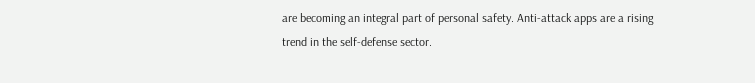are becoming an integral part of personal safety. Anti-attack apps are a rising trend in the self-defense sector.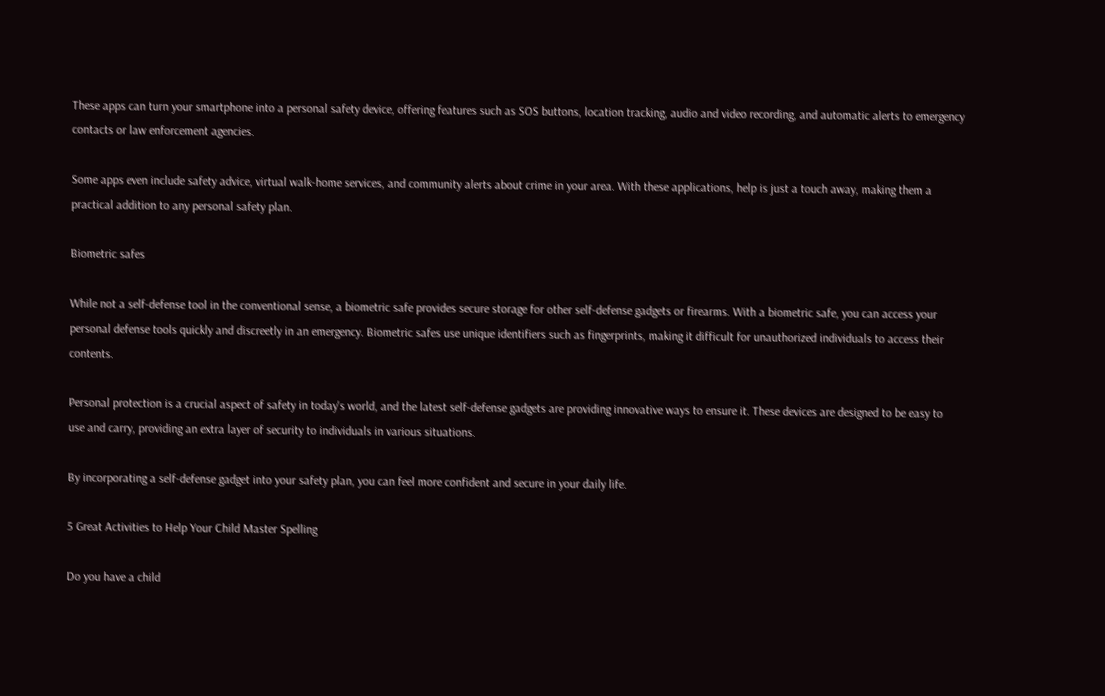These apps can turn your smartphone into a personal safety device, offering features such as SOS buttons, location tracking, audio and video recording, and automatic alerts to emergency contacts or law enforcement agencies.

Some apps even include safety advice, virtual walk-home services, and community alerts about crime in your area. With these applications, help is just a touch away, making them a practical addition to any personal safety plan.

Biometric safes

While not a self-defense tool in the conventional sense, a biometric safe provides secure storage for other self-defense gadgets or firearms. With a biometric safe, you can access your personal defense tools quickly and discreetly in an emergency. Biometric safes use unique identifiers such as fingerprints, making it difficult for unauthorized individuals to access their contents.

Personal protection is a crucial aspect of safety in today's world, and the latest self-defense gadgets are providing innovative ways to ensure it. These devices are designed to be easy to use and carry, providing an extra layer of security to individuals in various situations.

By incorporating a self-defense gadget into your safety plan, you can feel more confident and secure in your daily life.

5 Great Activities to Help Your Child Master Spelling

Do you have a child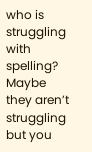who is struggling with spelling? Maybe they aren’t struggling but you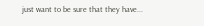just want to be sure that they have...